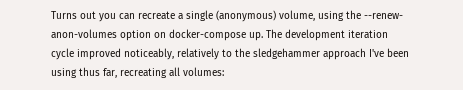Turns out you can recreate a single (anonymous) volume, using the --renew-anon-volumes option on docker-compose up. The development iteration cycle improved noticeably, relatively to the sledgehammer approach I've been using thus far, recreating all volumes: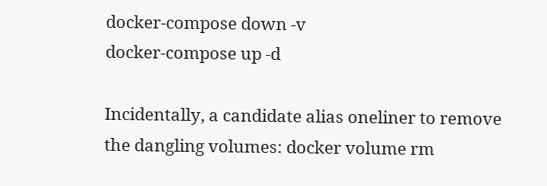docker-compose down -v
docker-compose up -d

Incidentally, a candidate alias oneliner to remove the dangling volumes: docker volume rm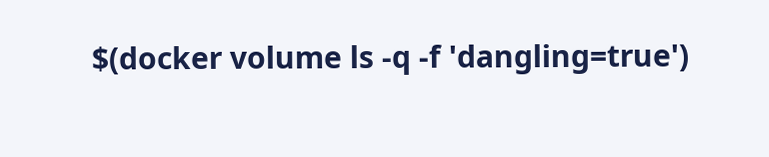$(docker volume ls -q -f 'dangling=true')